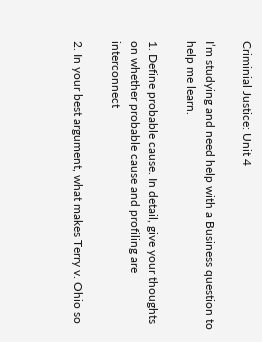Criminial Justice: Unit 4

I’m studying and need help with a Business question to help me learn.

1. Define probable cause. In detail, give your thoughts on whether probable cause and profiling are interconnect

2. In your best argument, what makes Terry v. Ohio so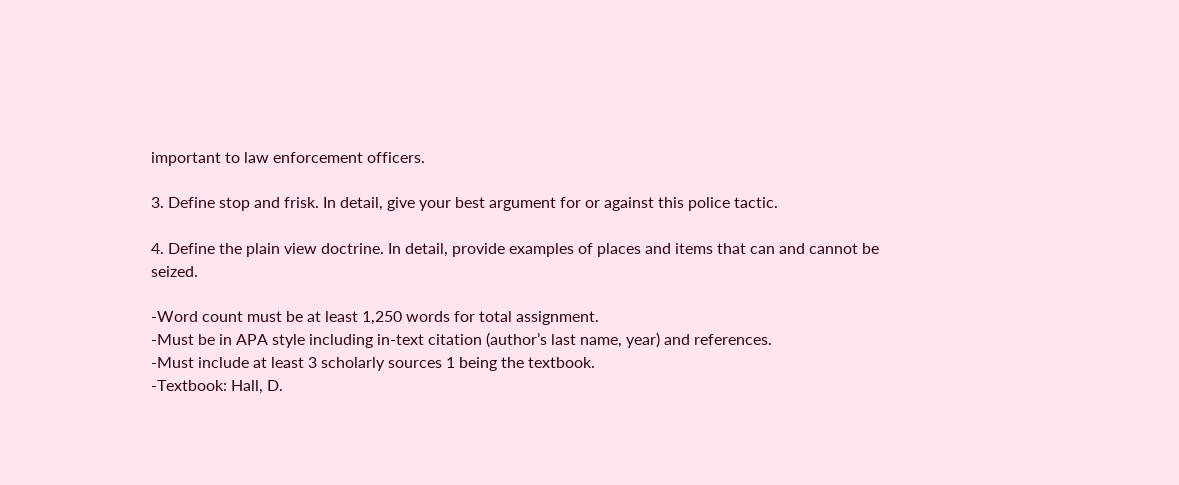important to law enforcement officers.

3. Define stop and frisk. In detail, give your best argument for or against this police tactic.

4. Define the plain view doctrine. In detail, provide examples of places and items that can and cannot be seized.

-Word count must be at least 1,250 words for total assignment.
-Must be in APA style including in-text citation (author’s last name, year) and references.
-Must include at least 3 scholarly sources 1 being the textbook.
-Textbook: Hall, D.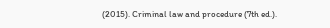(2015). Criminal law and procedure (7th ed.).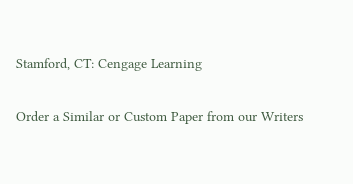Stamford, CT: Cengage Learning

Order a Similar or Custom Paper from our Writers